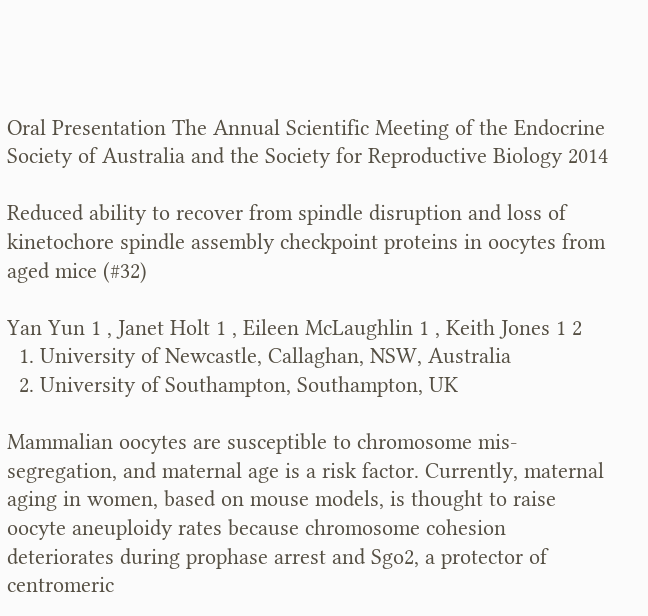Oral Presentation The Annual Scientific Meeting of the Endocrine Society of Australia and the Society for Reproductive Biology 2014

Reduced ability to recover from spindle disruption and loss of kinetochore spindle assembly checkpoint proteins in oocytes from aged mice (#32)

Yan Yun 1 , Janet Holt 1 , Eileen McLaughlin 1 , Keith Jones 1 2
  1. University of Newcastle, Callaghan, NSW, Australia
  2. University of Southampton, Southampton, UK

Mammalian oocytes are susceptible to chromosome mis-segregation, and maternal age is a risk factor. Currently, maternal aging in women, based on mouse models, is thought to raise oocyte aneuploidy rates because chromosome cohesion deteriorates during prophase arrest and Sgo2, a protector of centromeric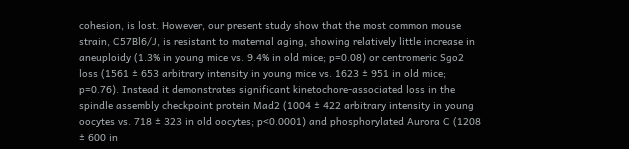cohesion, is lost. However, our present study show that the most common mouse strain, C57Bl6/J, is resistant to maternal aging, showing relatively little increase in aneuploidy (1.3% in young mice vs. 9.4% in old mice; p=0.08) or centromeric Sgo2 loss (1561 ± 653 arbitrary intensity in young mice vs. 1623 ± 951 in old mice; p=0.76). Instead it demonstrates significant kinetochore-associated loss in the spindle assembly checkpoint protein Mad2 (1004 ± 422 arbitrary intensity in young oocytes vs. 718 ± 323 in old oocytes; p<0.0001) and phosphorylated Aurora C (1208 ± 600 in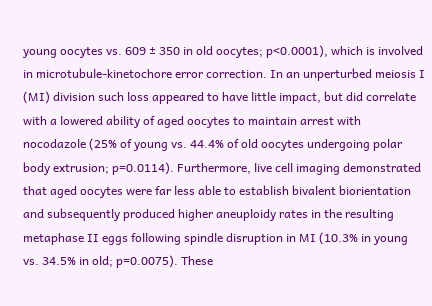young oocytes vs. 609 ± 350 in old oocytes; p<0.0001), which is involved in microtubule-kinetochore error correction. In an unperturbed meiosis I (MI) division such loss appeared to have little impact, but did correlate with a lowered ability of aged oocytes to maintain arrest with nocodazole (25% of young vs. 44.4% of old oocytes undergoing polar body extrusion; p=0.0114). Furthermore, live cell imaging demonstrated that aged oocytes were far less able to establish bivalent biorientation and subsequently produced higher aneuploidy rates in the resulting metaphase II eggs following spindle disruption in MI (10.3% in young vs. 34.5% in old; p=0.0075). These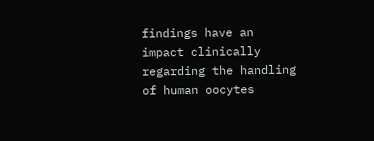findings have an impact clinically regarding the handling of human oocytes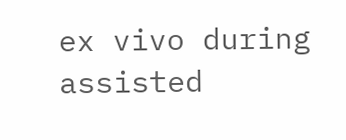ex vivo during assisted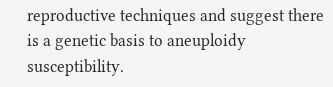reproductive techniques and suggest there is a genetic basis to aneuploidy susceptibility.